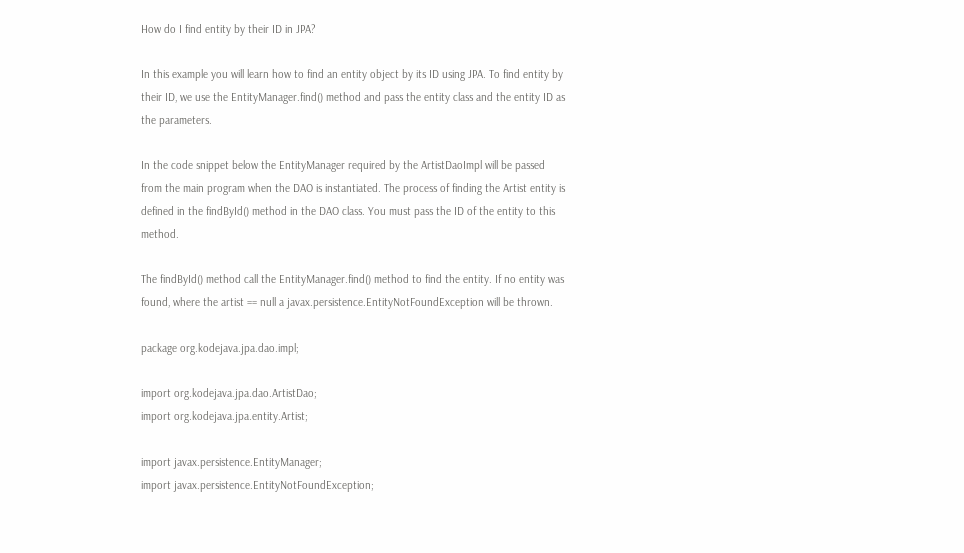How do I find entity by their ID in JPA?

In this example you will learn how to find an entity object by its ID using JPA. To find entity by their ID, we use the EntityManager.find() method and pass the entity class and the entity ID as the parameters.

In the code snippet below the EntityManager required by the ArtistDaoImpl will be passed from the main program when the DAO is instantiated. The process of finding the Artist entity is defined in the findById() method in the DAO class. You must pass the ID of the entity to this method.

The findById() method call the EntityManager.find() method to find the entity. If no entity was found, where the artist == null a javax.persistence.EntityNotFoundException will be thrown.

package org.kodejava.jpa.dao.impl;

import org.kodejava.jpa.dao.ArtistDao;
import org.kodejava.jpa.entity.Artist;

import javax.persistence.EntityManager;
import javax.persistence.EntityNotFoundException;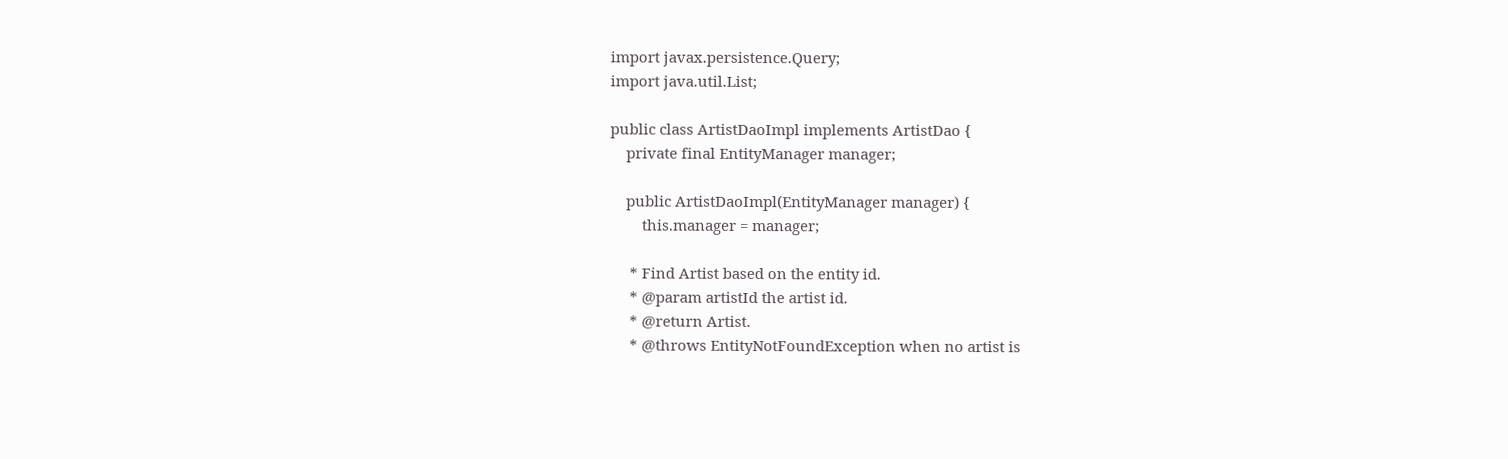import javax.persistence.Query;
import java.util.List;

public class ArtistDaoImpl implements ArtistDao {
    private final EntityManager manager;

    public ArtistDaoImpl(EntityManager manager) {
        this.manager = manager;

     * Find Artist based on the entity id.
     * @param artistId the artist id.
     * @return Artist.
     * @throws EntityNotFoundException when no artist is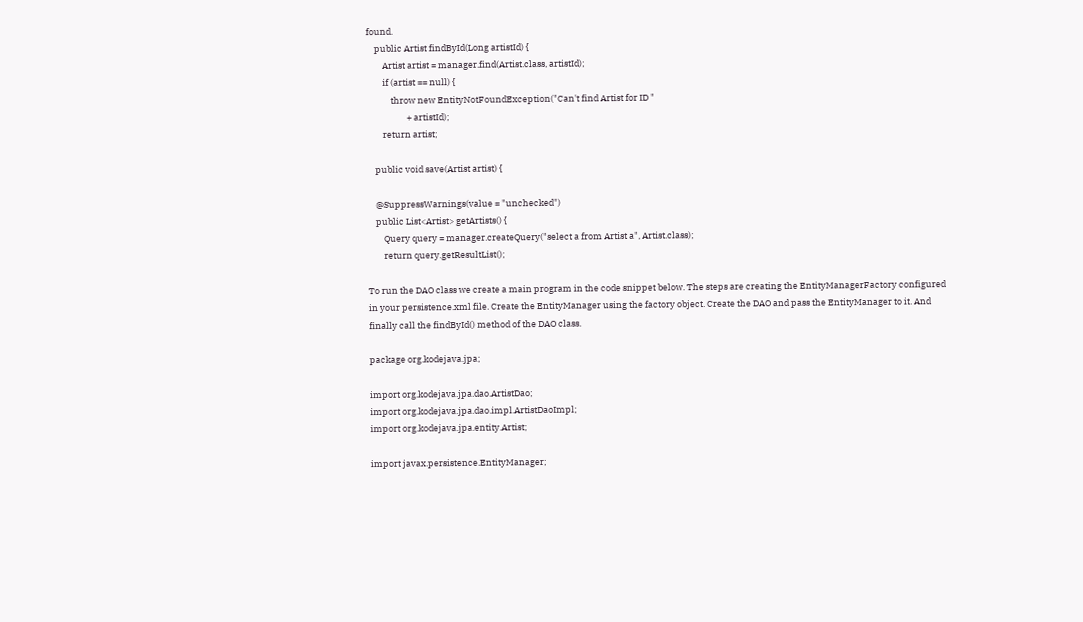found.
    public Artist findById(Long artistId) {
        Artist artist = manager.find(Artist.class, artistId);
        if (artist == null) {
            throw new EntityNotFoundException("Can't find Artist for ID "
                    + artistId);
        return artist;

    public void save(Artist artist) {

    @SuppressWarnings(value = "unchecked")
    public List<Artist> getArtists() {
        Query query = manager.createQuery("select a from Artist a", Artist.class);
        return query.getResultList();

To run the DAO class we create a main program in the code snippet below. The steps are creating the EntityManagerFactory configured in your persistence.xml file. Create the EntityManager using the factory object. Create the DAO and pass the EntityManager to it. And finally call the findById() method of the DAO class.

package org.kodejava.jpa;

import org.kodejava.jpa.dao.ArtistDao;
import org.kodejava.jpa.dao.impl.ArtistDaoImpl;
import org.kodejava.jpa.entity.Artist;

import javax.persistence.EntityManager;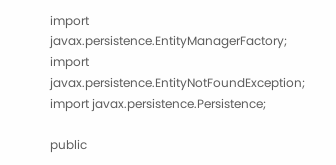import javax.persistence.EntityManagerFactory;
import javax.persistence.EntityNotFoundException;
import javax.persistence.Persistence;

public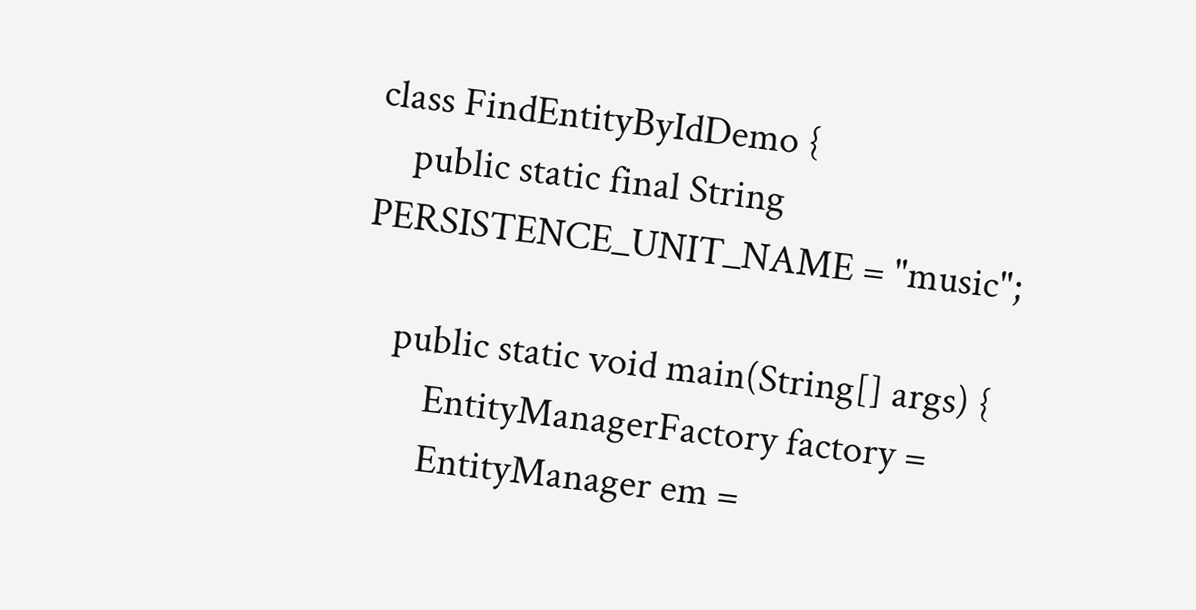class FindEntityByIdDemo {
    public static final String PERSISTENCE_UNIT_NAME = "music";

    public static void main(String[] args) {
        EntityManagerFactory factory =
        EntityManager em =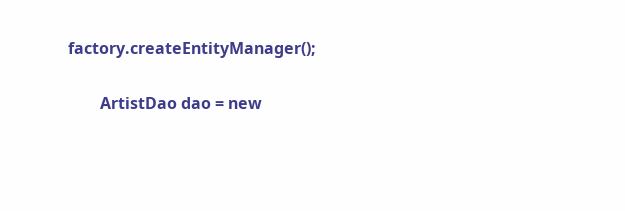factory.createEntityManager();

        ArtistDao dao = new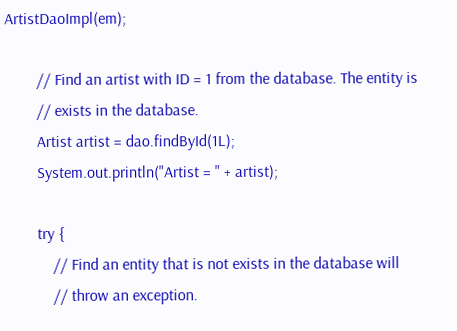ArtistDaoImpl(em);

        // Find an artist with ID = 1 from the database. The entity is
        // exists in the database.
        Artist artist = dao.findById(1L);
        System.out.println("Artist = " + artist);

        try {
            // Find an entity that is not exists in the database will
            // throw an exception.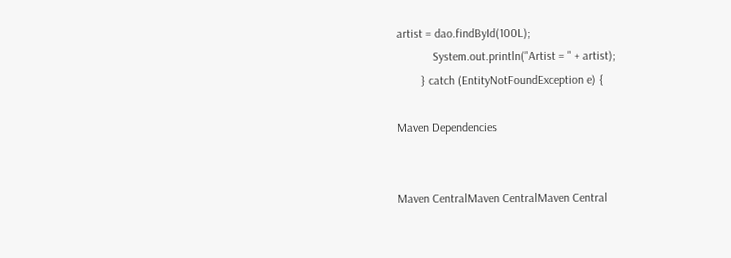artist = dao.findById(100L);
            System.out.println("Artist = " + artist);
        } catch (EntityNotFoundException e) {

Maven Dependencies


Maven CentralMaven CentralMaven Central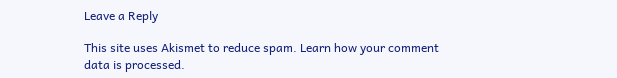Leave a Reply

This site uses Akismet to reduce spam. Learn how your comment data is processed.